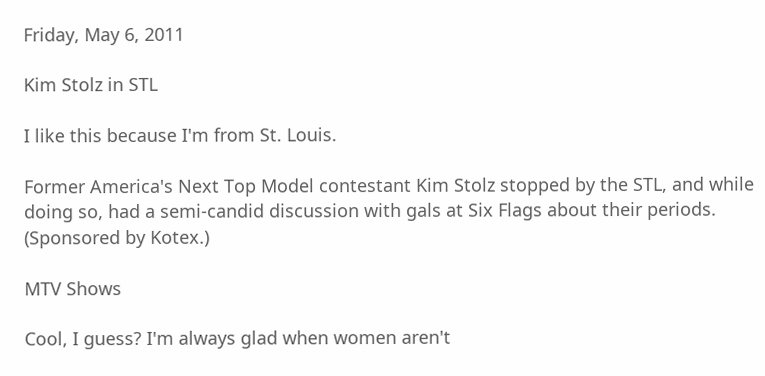Friday, May 6, 2011

Kim Stolz in STL

I like this because I'm from St. Louis.

Former America's Next Top Model contestant Kim Stolz stopped by the STL, and while doing so, had a semi-candid discussion with gals at Six Flags about their periods. (Sponsored by Kotex.)

MTV Shows

Cool, I guess? I'm always glad when women aren't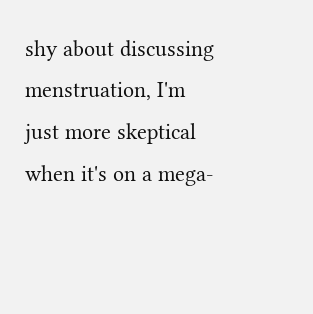shy about discussing menstruation, I'm just more skeptical when it's on a mega-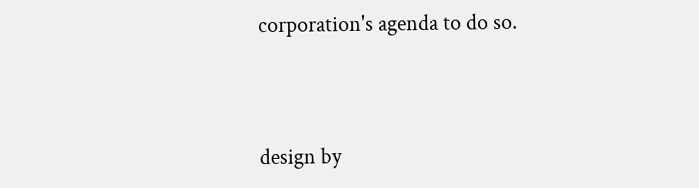corporation's agenda to do so.



design by